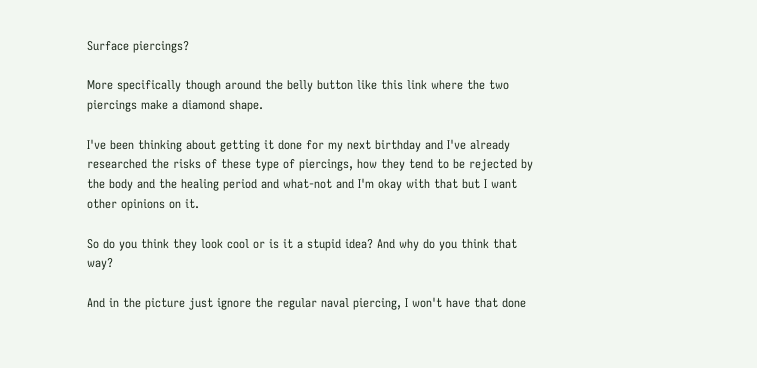Surface piercings?

More specifically though around the belly button like this link where the two piercings make a diamond shape.

I've been thinking about getting it done for my next birthday and I've already researched the risks of these type of piercings, how they tend to be rejected by the body and the healing period and what-not and I'm okay with that but I want other opinions on it.

So do you think they look cool or is it a stupid idea? And why do you think that way?

And in the picture just ignore the regular naval piercing, I won't have that done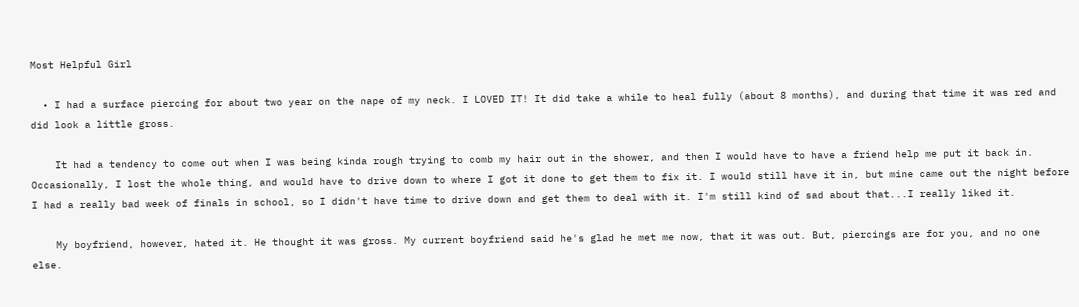Most Helpful Girl

  • I had a surface piercing for about two year on the nape of my neck. I LOVED IT! It did take a while to heal fully (about 8 months), and during that time it was red and did look a little gross.

    It had a tendency to come out when I was being kinda rough trying to comb my hair out in the shower, and then I would have to have a friend help me put it back in. Occasionally, I lost the whole thing, and would have to drive down to where I got it done to get them to fix it. I would still have it in, but mine came out the night before I had a really bad week of finals in school, so I didn't have time to drive down and get them to deal with it. I'm still kind of sad about that...I really liked it.

    My boyfriend, however, hated it. He thought it was gross. My current boyfriend said he's glad he met me now, that it was out. But, piercings are for you, and no one else.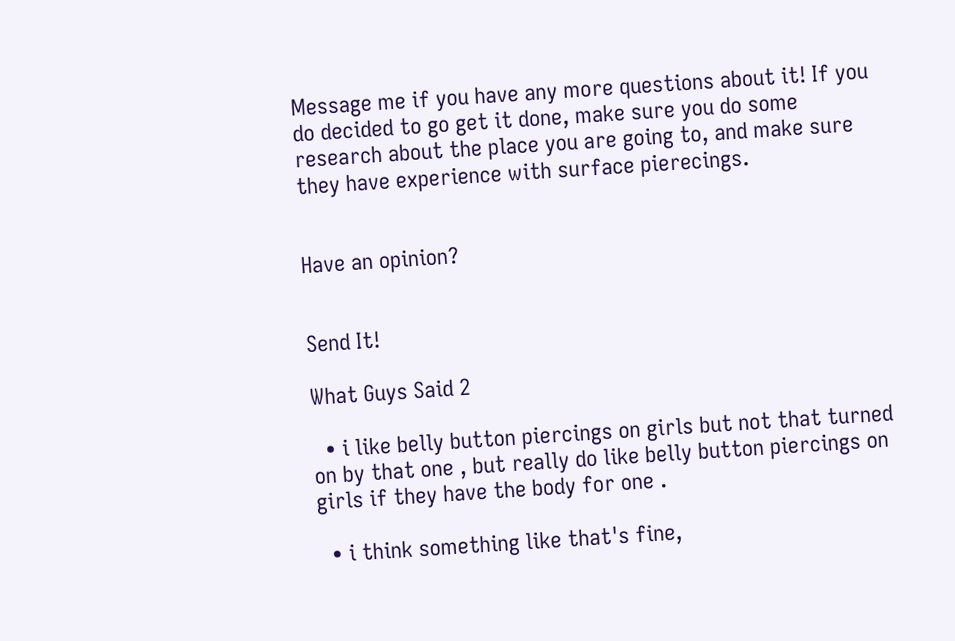Message me if you have any more questions about it! If you do decided to go get it done, make sure you do some research about the place you are going to, and make sure they have experience with surface pierecings.


Have an opinion?


Send It!

What Guys Said 2

  • i like belly button piercings on girls but not that turned on by that one , but really do like belly button piercings on girls if they have the body for one .

  • i think something like that's fine,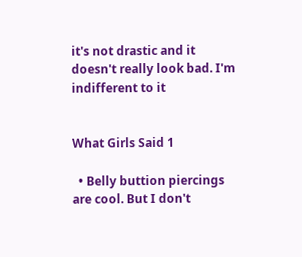it's not drastic and it doesn't really look bad. I'm indifferent to it


What Girls Said 1

  • Belly buttion piercings are cool. But I don't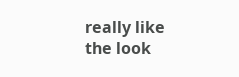really like the look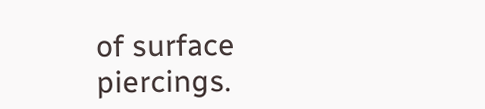of surface piercings.